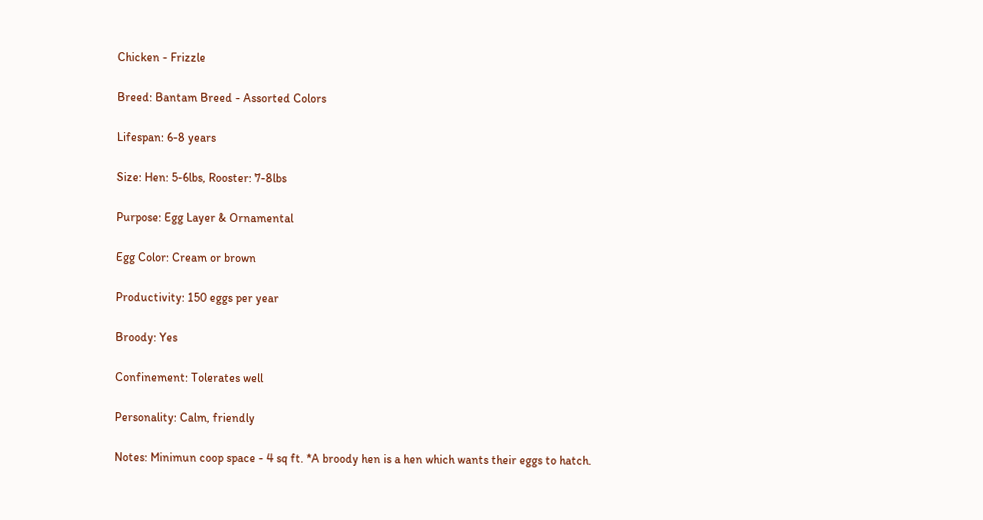Chicken - Frizzle

Breed: Bantam Breed - Assorted Colors

Lifespan: 6-8 years

Size: Hen: 5-6lbs, Rooster: 7-8lbs

Purpose: Egg Layer & Ornamental

Egg Color: Cream or brown

Productivity: 150 eggs per year

Broody: Yes

Confinement: Tolerates well

Personality: Calm, friendly

Notes: Minimun coop space - 4 sq ft. *A broody hen is a hen which wants their eggs to hatch.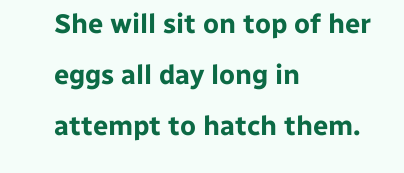She will sit on top of her eggs all day long in attempt to hatch them.